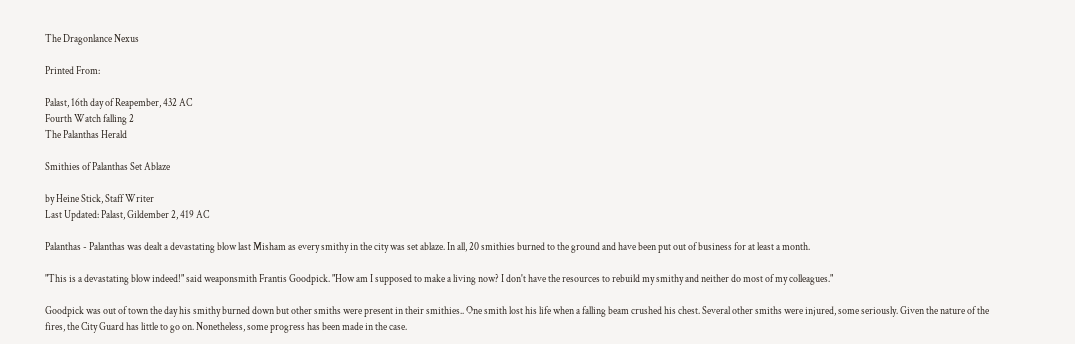The Dragonlance Nexus

Printed From:

Palast, 16th day of Reapember, 432 AC
Fourth Watch falling 2
The Palanthas Herald

Smithies of Palanthas Set Ablaze

by Heine Stick, Staff Writer
Last Updated: Palast, Gildember 2, 419 AC

Palanthas - Palanthas was dealt a devastating blow last Misham as every smithy in the city was set ablaze. In all, 20 smithies burned to the ground and have been put out of business for at least a month.

"This is a devastating blow indeed!" said weaponsmith Frantis Goodpick. "How am I supposed to make a living now? I don't have the resources to rebuild my smithy and neither do most of my colleagues."

Goodpick was out of town the day his smithy burned down but other smiths were present in their smithies.. One smith lost his life when a falling beam crushed his chest. Several other smiths were injured, some seriously. Given the nature of the fires, the City Guard has little to go on. Nonetheless, some progress has been made in the case.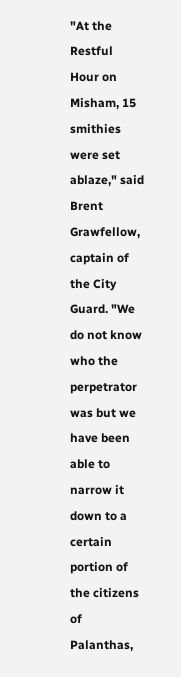"At the Restful Hour on Misham, 15 smithies were set ablaze," said Brent Grawfellow, captain of the City Guard. "We do not know who the perpetrator was but we have been able to narrow it down to a certain portion of the citizens of Palanthas,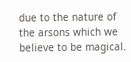due to the nature of the arsons which we believe to be magical.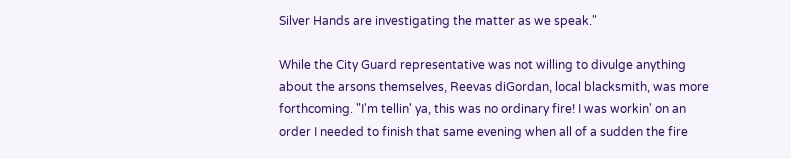Silver Hands are investigating the matter as we speak."

While the City Guard representative was not willing to divulge anything about the arsons themselves, Reevas diGordan, local blacksmith, was more forthcoming. "I'm tellin' ya, this was no ordinary fire! I was workin' on an order I needed to finish that same evening when all of a sudden the fire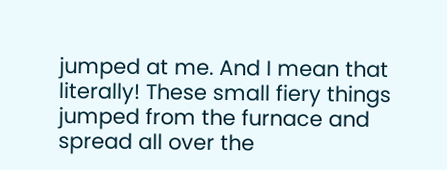jumped at me. And I mean that literally! These small fiery things jumped from the furnace and spread all over the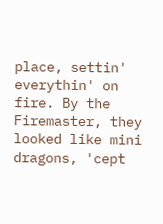place, settin' everythin' on fire. By the Firemaster, they looked like mini dragons, 'cept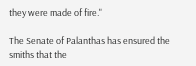they were made of fire."

The Senate of Palanthas has ensured the smiths that the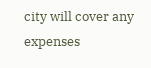city will cover any expenses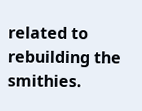related to rebuilding the smithies.